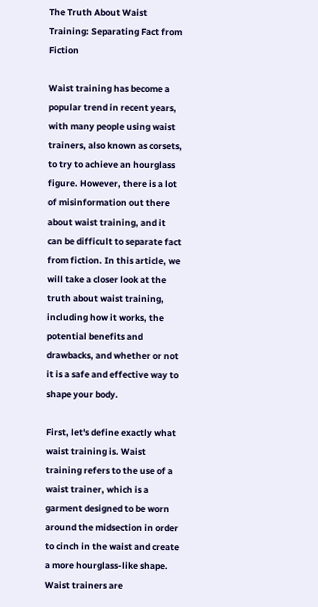The Truth About Waist Training: Separating Fact from Fiction

Waist training has become a popular trend in recent years, with many people using waist trainers, also known as corsets, to try to achieve an hourglass figure. However, there is a lot of misinformation out there about waist training, and it can be difficult to separate fact from fiction. In this article, we will take a closer look at the truth about waist training, including how it works, the potential benefits and drawbacks, and whether or not it is a safe and effective way to shape your body.

First, let's define exactly what waist training is. Waist training refers to the use of a waist trainer, which is a garment designed to be worn around the midsection in order to cinch in the waist and create a more hourglass-like shape. Waist trainers are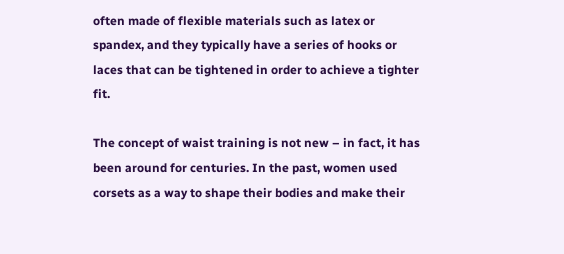often made of flexible materials such as latex or spandex, and they typically have a series of hooks or laces that can be tightened in order to achieve a tighter fit.

The concept of waist training is not new – in fact, it has been around for centuries. In the past, women used corsets as a way to shape their bodies and make their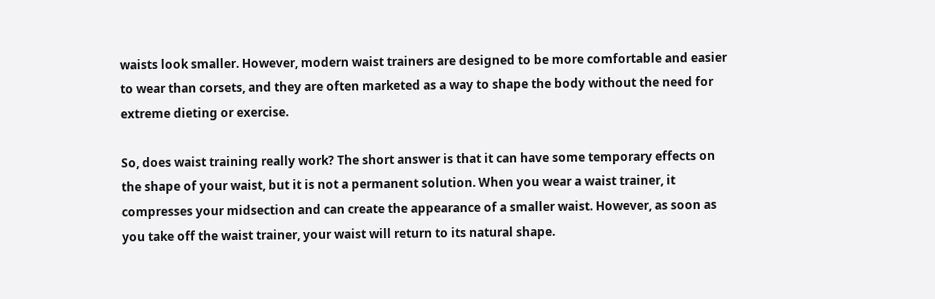waists look smaller. However, modern waist trainers are designed to be more comfortable and easier to wear than corsets, and they are often marketed as a way to shape the body without the need for extreme dieting or exercise.

So, does waist training really work? The short answer is that it can have some temporary effects on the shape of your waist, but it is not a permanent solution. When you wear a waist trainer, it compresses your midsection and can create the appearance of a smaller waist. However, as soon as you take off the waist trainer, your waist will return to its natural shape.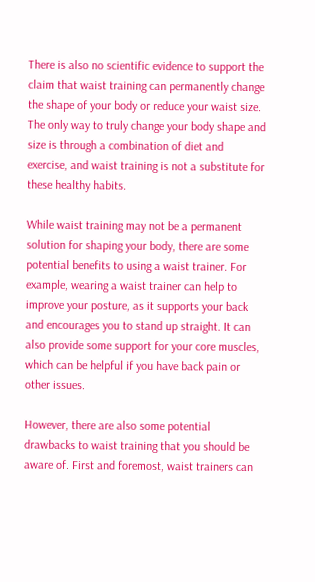There is also no scientific evidence to support the claim that waist training can permanently change the shape of your body or reduce your waist size. The only way to truly change your body shape and size is through a combination of diet and exercise, and waist training is not a substitute for these healthy habits.

While waist training may not be a permanent solution for shaping your body, there are some potential benefits to using a waist trainer. For example, wearing a waist trainer can help to improve your posture, as it supports your back and encourages you to stand up straight. It can also provide some support for your core muscles, which can be helpful if you have back pain or other issues.

However, there are also some potential drawbacks to waist training that you should be aware of. First and foremost, waist trainers can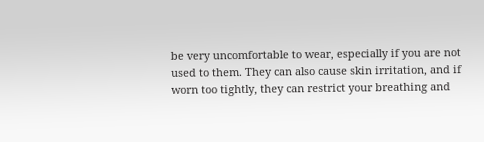be very uncomfortable to wear, especially if you are not used to them. They can also cause skin irritation, and if worn too tightly, they can restrict your breathing and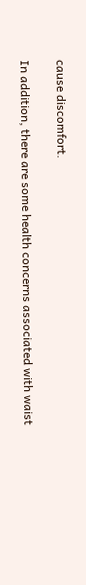cause discomfort.

In addition, there are some health concerns associated with waist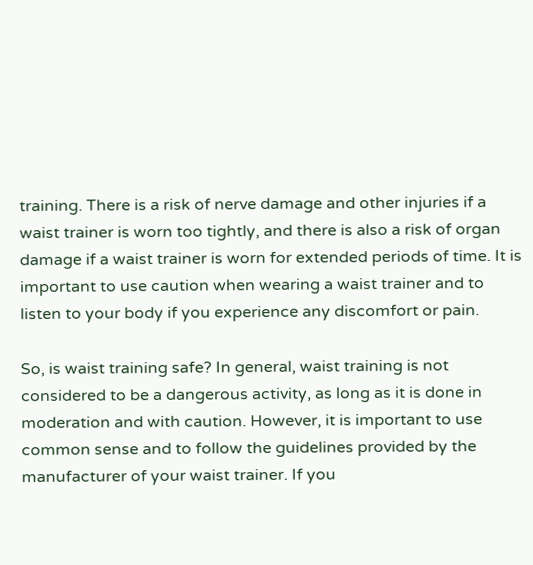training. There is a risk of nerve damage and other injuries if a waist trainer is worn too tightly, and there is also a risk of organ damage if a waist trainer is worn for extended periods of time. It is important to use caution when wearing a waist trainer and to listen to your body if you experience any discomfort or pain.

So, is waist training safe? In general, waist training is not considered to be a dangerous activity, as long as it is done in moderation and with caution. However, it is important to use common sense and to follow the guidelines provided by the manufacturer of your waist trainer. If you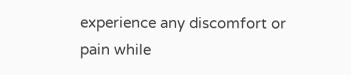experience any discomfort or pain while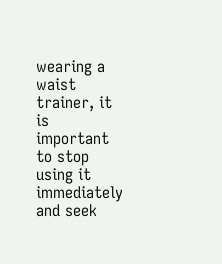wearing a waist trainer, it is important to stop using it immediately and seek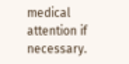medical attention if necessary.